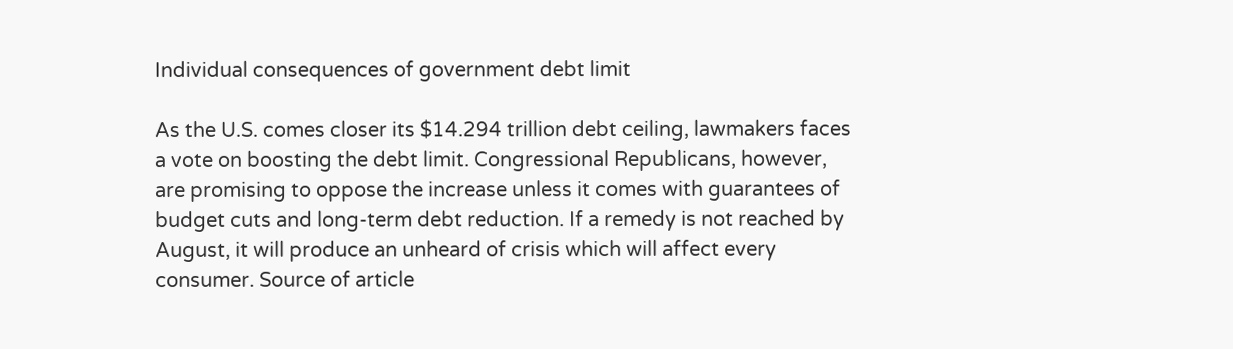Individual consequences of government debt limit

As the U.S. comes closer its $14.294 trillion debt ceiling, lawmakers faces a vote on boosting the debt limit. Congressional Republicans, however, are promising to oppose the increase unless it comes with guarantees of budget cuts and long-term debt reduction. If a remedy is not reached by August, it will produce an unheard of crisis which will affect every consumer. Source of article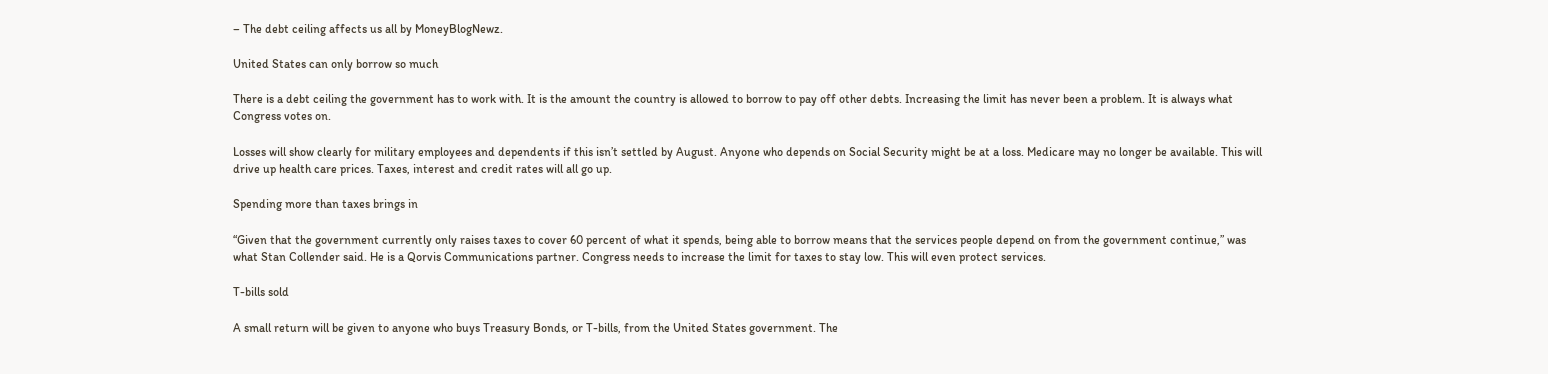– The debt ceiling affects us all by MoneyBlogNewz.

United States can only borrow so much

There is a debt ceiling the government has to work with. It is the amount the country is allowed to borrow to pay off other debts. Increasing the limit has never been a problem. It is always what Congress votes on.

Losses will show clearly for military employees and dependents if this isn’t settled by August. Anyone who depends on Social Security might be at a loss. Medicare may no longer be available. This will drive up health care prices. Taxes, interest and credit rates will all go up.

Spending more than taxes brings in

“Given that the government currently only raises taxes to cover 60 percent of what it spends, being able to borrow means that the services people depend on from the government continue,” was what Stan Collender said. He is a Qorvis Communications partner. Congress needs to increase the limit for taxes to stay low. This will even protect services.

T-bills sold

A small return will be given to anyone who buys Treasury Bonds, or T-bills, from the United States government. The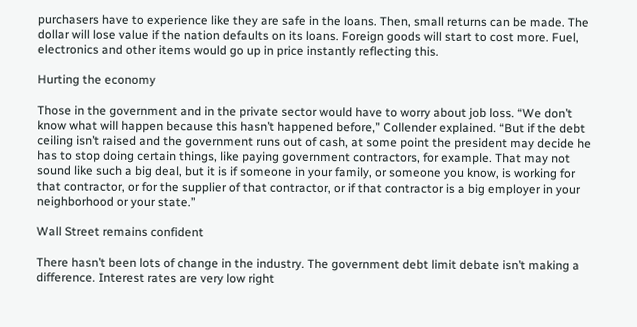purchasers have to experience like they are safe in the loans. Then, small returns can be made. The dollar will lose value if the nation defaults on its loans. Foreign goods will start to cost more. Fuel, electronics and other items would go up in price instantly reflecting this.

Hurting the economy

Those in the government and in the private sector would have to worry about job loss. “We don’t know what will happen because this hasn’t happened before,” Collender explained. “But if the debt ceiling isn’t raised and the government runs out of cash, at some point the president may decide he has to stop doing certain things, like paying government contractors, for example. That may not sound like such a big deal, but it is if someone in your family, or someone you know, is working for that contractor, or for the supplier of that contractor, or if that contractor is a big employer in your neighborhood or your state.”

Wall Street remains confident

There hasn’t been lots of change in the industry. The government debt limit debate isn’t making a difference. Interest rates are very low right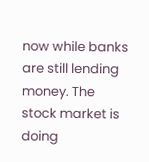now while banks are still lending money. The stock market is doing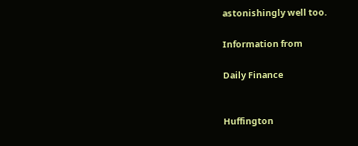astonishingly well too.

Information from

Daily Finance


Huffington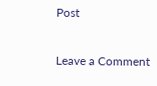Post

Leave a Comment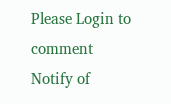Please Login to comment
Notify of